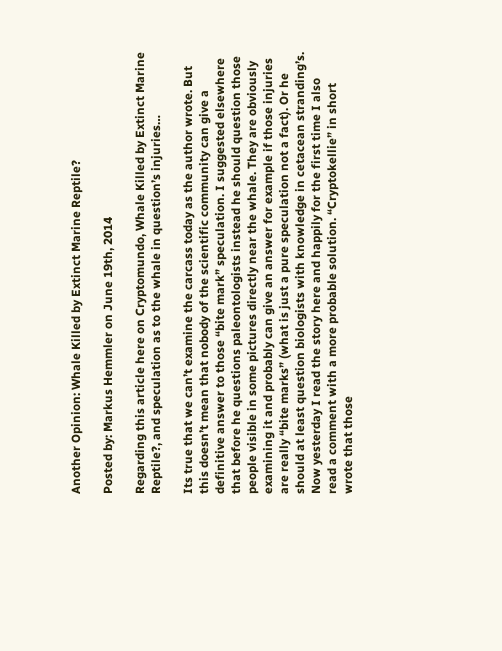Another Opinion: Whale Killed by Extinct Marine Reptile?

Posted by: Markus Hemmler on June 19th, 2014

Regarding this article here on Cryptomundo, Whale Killed by Extinct Marine Reptile?, and speculation as to the whale in question’s injuries…

Its true that we can’t examine the carcass today as the author wrote. But this doesn’t mean that nobody of the scientific community can give a definitive answer to those “bite mark” speculation. I suggested elsewhere that before he questions paleontologists instead he should question those people visible in some pictures directly near the whale. They are obviously examining it and probably can give an answer for example if those injuries are really “bite marks” (what is just a pure speculation not a fact). Or he should at least question biologists with knowledge in cetacean stranding’s. Now yesterday I read the story here and happily for the first time I also read a comment with a more probable solution. “Cryptokellie” in short wrote that those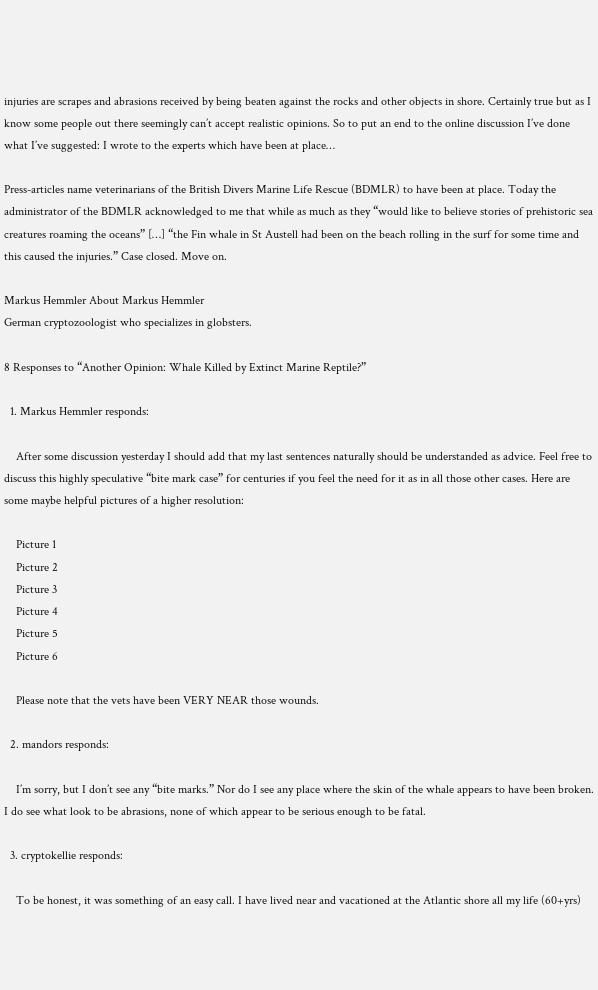injuries are scrapes and abrasions received by being beaten against the rocks and other objects in shore. Certainly true but as I know some people out there seemingly can’t accept realistic opinions. So to put an end to the online discussion I’ve done what I’ve suggested: I wrote to the experts which have been at place…

Press-articles name veterinarians of the British Divers Marine Life Rescue (BDMLR) to have been at place. Today the administrator of the BDMLR acknowledged to me that while as much as they “would like to believe stories of prehistoric sea creatures roaming the oceans” […] “the Fin whale in St Austell had been on the beach rolling in the surf for some time and this caused the injuries.” Case closed. Move on.

Markus Hemmler About Markus Hemmler
German cryptozoologist who specializes in globsters.

8 Responses to “Another Opinion: Whale Killed by Extinct Marine Reptile?”

  1. Markus Hemmler responds:

    After some discussion yesterday I should add that my last sentences naturally should be understanded as advice. Feel free to discuss this highly speculative “bite mark case” for centuries if you feel the need for it as in all those other cases. Here are some maybe helpful pictures of a higher resolution:

    Picture 1
    Picture 2
    Picture 3
    Picture 4
    Picture 5
    Picture 6

    Please note that the vets have been VERY NEAR those wounds.

  2. mandors responds:

    I’m sorry, but I don’t see any “bite marks.” Nor do I see any place where the skin of the whale appears to have been broken. I do see what look to be abrasions, none of which appear to be serious enough to be fatal.

  3. cryptokellie responds:

    To be honest, it was something of an easy call. I have lived near and vacationed at the Atlantic shore all my life (60+yrs)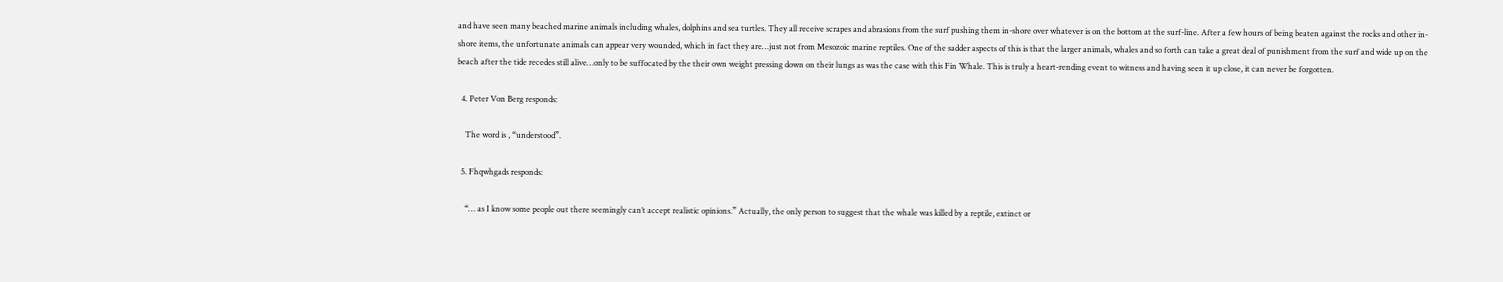and have seen many beached marine animals including whales, dolphins and sea turtles. They all receive scrapes and abrasions from the surf pushing them in-shore over whatever is on the bottom at the surf-line. After a few hours of being beaten against the rocks and other in-shore items, the unfortunate animals can appear very wounded, which in fact they are…just not from Mesozoic marine reptiles. One of the sadder aspects of this is that the larger animals, whales and so forth can take a great deal of punishment from the surf and wide up on the beach after the tide recedes still alive…only to be suffocated by the their own weight pressing down on their lungs as was the case with this Fin Whale. This is truly a heart-rending event to witness and having seen it up close, it can never be forgotten.

  4. Peter Von Berg responds:

    The word is , “understood”.

  5. Fhqwhgads responds:

    “… as I know some people out there seemingly can’t accept realistic opinions.” Actually, the only person to suggest that the whale was killed by a reptile, extinct or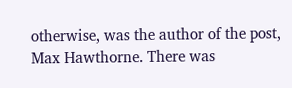otherwise, was the author of the post, Max Hawthorne. There was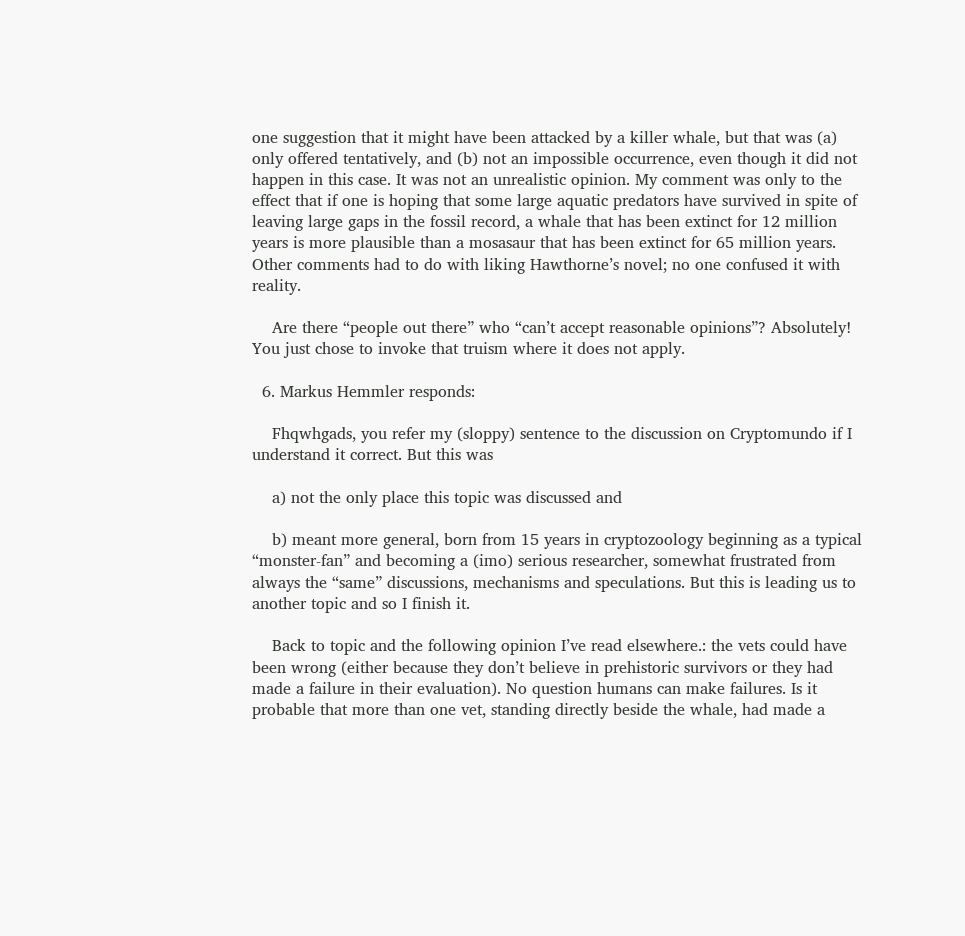one suggestion that it might have been attacked by a killer whale, but that was (a) only offered tentatively, and (b) not an impossible occurrence, even though it did not happen in this case. It was not an unrealistic opinion. My comment was only to the effect that if one is hoping that some large aquatic predators have survived in spite of leaving large gaps in the fossil record, a whale that has been extinct for 12 million years is more plausible than a mosasaur that has been extinct for 65 million years. Other comments had to do with liking Hawthorne’s novel; no one confused it with reality.

    Are there “people out there” who “can’t accept reasonable opinions”? Absolutely! You just chose to invoke that truism where it does not apply.

  6. Markus Hemmler responds:

    Fhqwhgads, you refer my (sloppy) sentence to the discussion on Cryptomundo if I understand it correct. But this was

    a) not the only place this topic was discussed and

    b) meant more general, born from 15 years in cryptozoology beginning as a typical “monster-fan” and becoming a (imo) serious researcher, somewhat frustrated from always the “same” discussions, mechanisms and speculations. But this is leading us to another topic and so I finish it.

    Back to topic and the following opinion I’ve read elsewhere.: the vets could have been wrong (either because they don’t believe in prehistoric survivors or they had made a failure in their evaluation). No question humans can make failures. Is it probable that more than one vet, standing directly beside the whale, had made a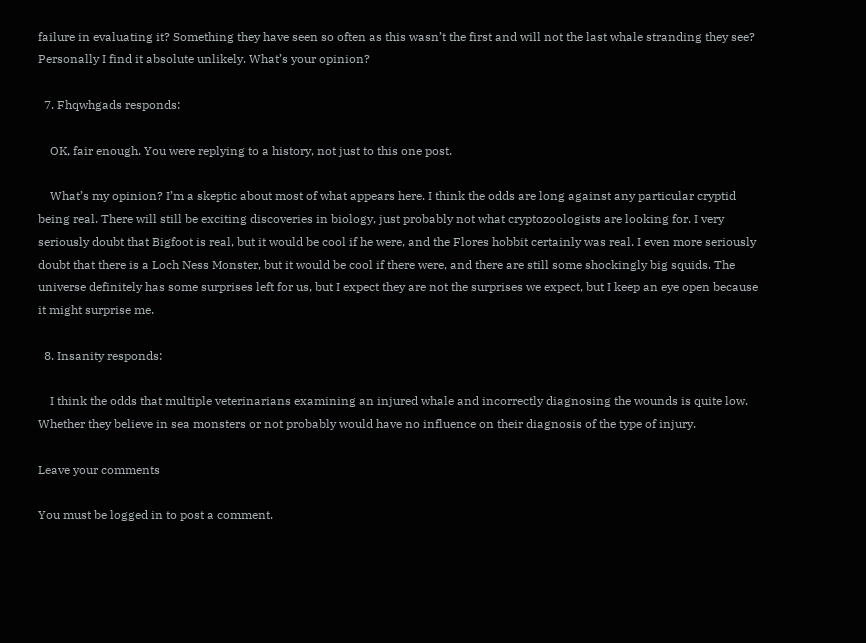failure in evaluating it? Something they have seen so often as this wasn’t the first and will not the last whale stranding they see? Personally I find it absolute unlikely. What’s your opinion?

  7. Fhqwhgads responds:

    OK, fair enough. You were replying to a history, not just to this one post.

    What’s my opinion? I’m a skeptic about most of what appears here. I think the odds are long against any particular cryptid being real. There will still be exciting discoveries in biology, just probably not what cryptozoologists are looking for. I very seriously doubt that Bigfoot is real, but it would be cool if he were, and the Flores hobbit certainly was real. I even more seriously doubt that there is a Loch Ness Monster, but it would be cool if there were, and there are still some shockingly big squids. The universe definitely has some surprises left for us, but I expect they are not the surprises we expect, but I keep an eye open because it might surprise me.

  8. Insanity responds:

    I think the odds that multiple veterinarians examining an injured whale and incorrectly diagnosing the wounds is quite low. Whether they believe in sea monsters or not probably would have no influence on their diagnosis of the type of injury.

Leave your comments

You must be logged in to post a comment.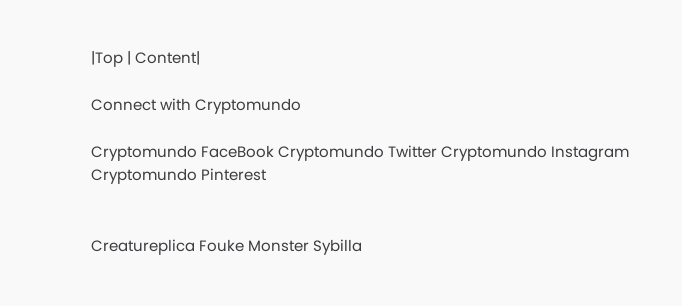|Top | Content|

Connect with Cryptomundo

Cryptomundo FaceBook Cryptomundo Twitter Cryptomundo Instagram Cryptomundo Pinterest


Creatureplica Fouke Monster Sybilla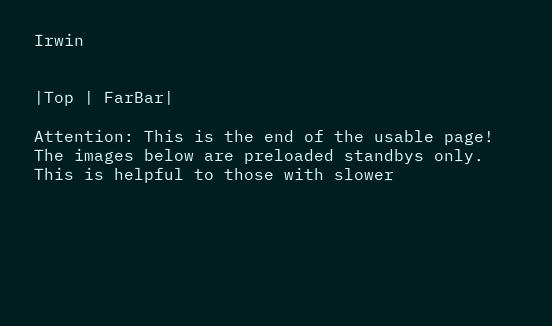Irwin


|Top | FarBar|

Attention: This is the end of the usable page!
The images below are preloaded standbys only.
This is helpful to those with slower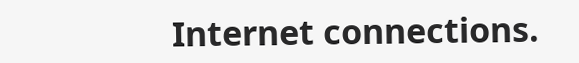Internet connections.